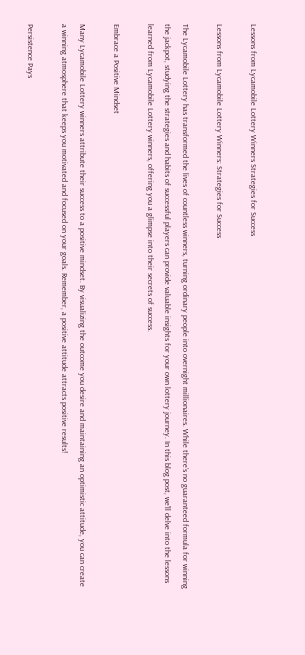Lessons from Lycamobile Lottery Winners Strategies for Success

Lessons from Lycamobile Lottery Winners: Strategies for Success

The Lycamobile Lottery has transformed the lives of countless winners, turning ordinary people into overnight millionaires. While there’s no guaranteed formula for winning the jackpot, studying the strategies and habits of successful players can provide valuable insights for your own lottery journey. In this blog post, we’ll delve into the lessons learned from Lycamobile Lottery winners, offering you a glimpse into their secrets of success.

Embrace a Positive Mindset

Many Lycamobile Lottery winners attribute their success to a positive mindset. By visualizing the outcome you desire and maintaining an optimistic attitude, you can create a winning atmosphere that keeps you motivated and focused on your goals. Remember, a positive attitude attracts positive results!

Persistence Pays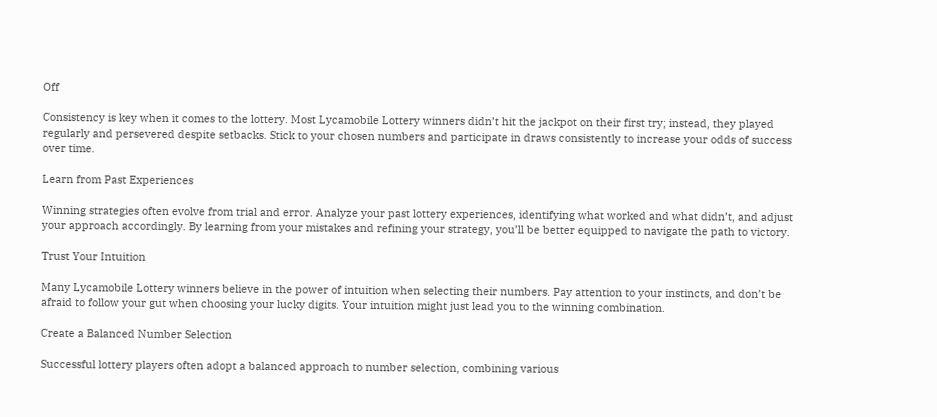Off

Consistency is key when it comes to the lottery. Most Lycamobile Lottery winners didn’t hit the jackpot on their first try; instead, they played regularly and persevered despite setbacks. Stick to your chosen numbers and participate in draws consistently to increase your odds of success over time.

Learn from Past Experiences

Winning strategies often evolve from trial and error. Analyze your past lottery experiences, identifying what worked and what didn’t, and adjust your approach accordingly. By learning from your mistakes and refining your strategy, you’ll be better equipped to navigate the path to victory.

Trust Your Intuition

Many Lycamobile Lottery winners believe in the power of intuition when selecting their numbers. Pay attention to your instincts, and don’t be afraid to follow your gut when choosing your lucky digits. Your intuition might just lead you to the winning combination.

Create a Balanced Number Selection

Successful lottery players often adopt a balanced approach to number selection, combining various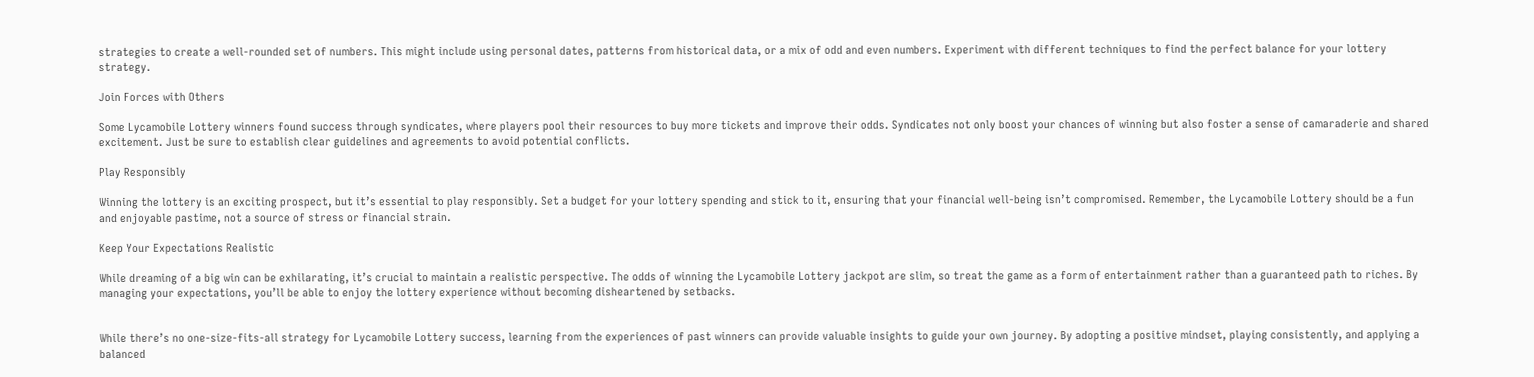strategies to create a well-rounded set of numbers. This might include using personal dates, patterns from historical data, or a mix of odd and even numbers. Experiment with different techniques to find the perfect balance for your lottery strategy.

Join Forces with Others

Some Lycamobile Lottery winners found success through syndicates, where players pool their resources to buy more tickets and improve their odds. Syndicates not only boost your chances of winning but also foster a sense of camaraderie and shared excitement. Just be sure to establish clear guidelines and agreements to avoid potential conflicts.

Play Responsibly

Winning the lottery is an exciting prospect, but it’s essential to play responsibly. Set a budget for your lottery spending and stick to it, ensuring that your financial well-being isn’t compromised. Remember, the Lycamobile Lottery should be a fun and enjoyable pastime, not a source of stress or financial strain.

Keep Your Expectations Realistic

While dreaming of a big win can be exhilarating, it’s crucial to maintain a realistic perspective. The odds of winning the Lycamobile Lottery jackpot are slim, so treat the game as a form of entertainment rather than a guaranteed path to riches. By managing your expectations, you’ll be able to enjoy the lottery experience without becoming disheartened by setbacks.


While there’s no one-size-fits-all strategy for Lycamobile Lottery success, learning from the experiences of past winners can provide valuable insights to guide your own journey. By adopting a positive mindset, playing consistently, and applying a balanced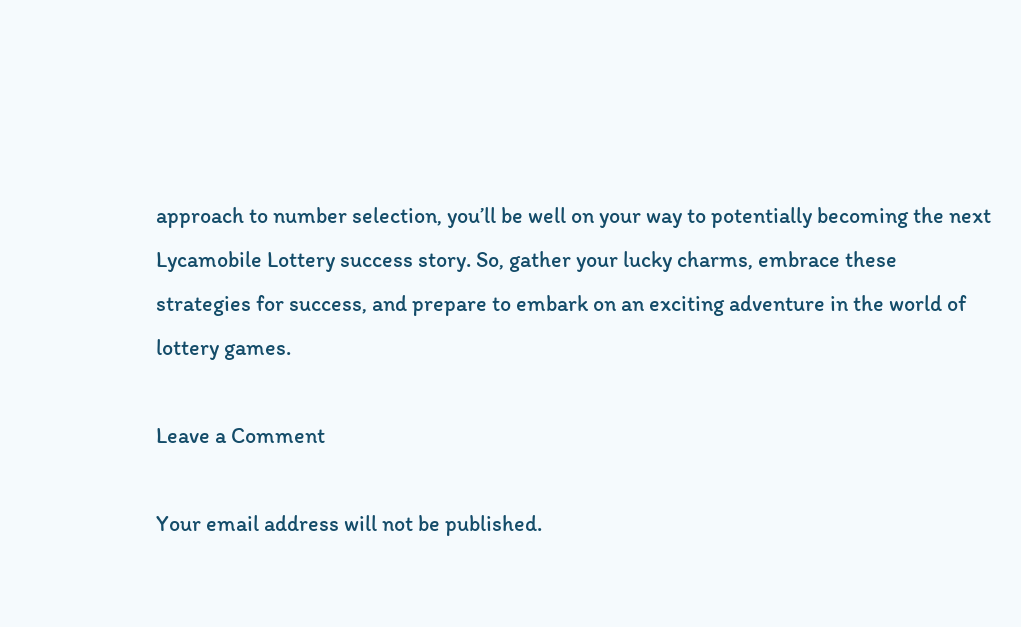approach to number selection, you’ll be well on your way to potentially becoming the next Lycamobile Lottery success story. So, gather your lucky charms, embrace these strategies for success, and prepare to embark on an exciting adventure in the world of lottery games.

Leave a Comment

Your email address will not be published.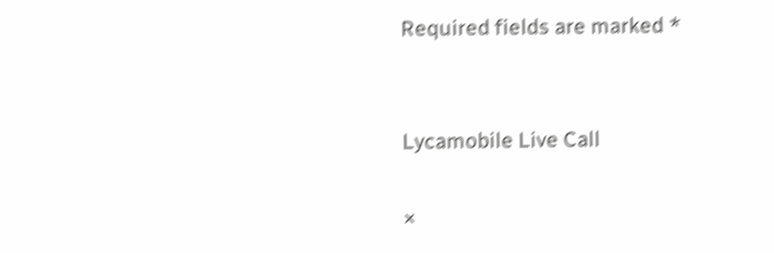Required fields are marked *


Lycamobile Live Call

×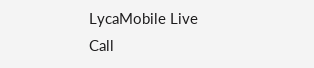LycaMobile Live Call